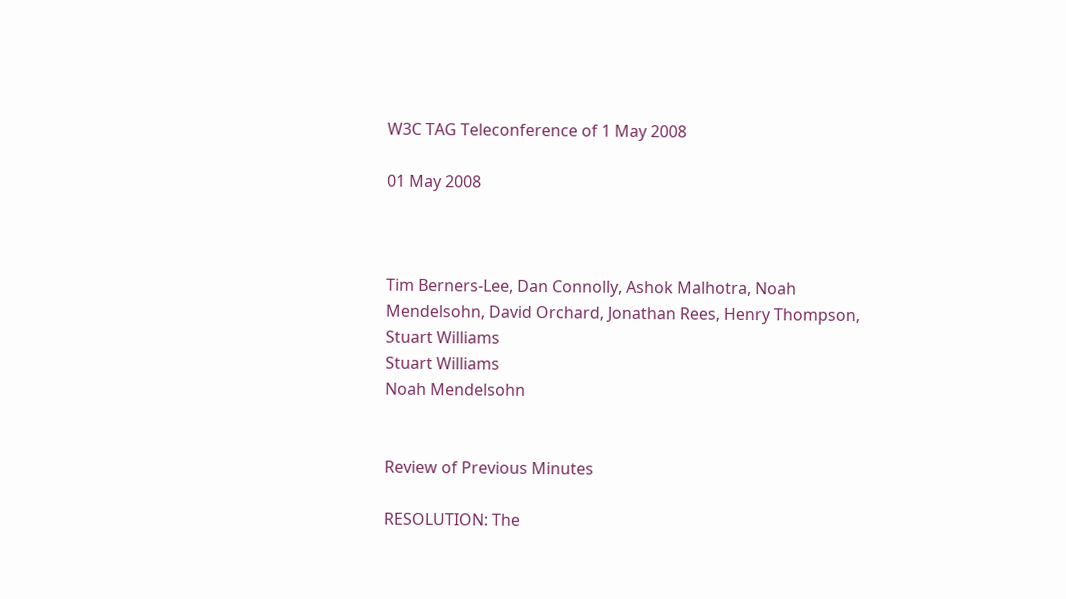W3C TAG Teleconference of 1 May 2008

01 May 2008



Tim Berners-Lee, Dan Connolly, Ashok Malhotra, Noah Mendelsohn, David Orchard, Jonathan Rees, Henry Thompson, Stuart Williams
Stuart Williams
Noah Mendelsohn


Review of Previous Minutes

RESOLUTION: The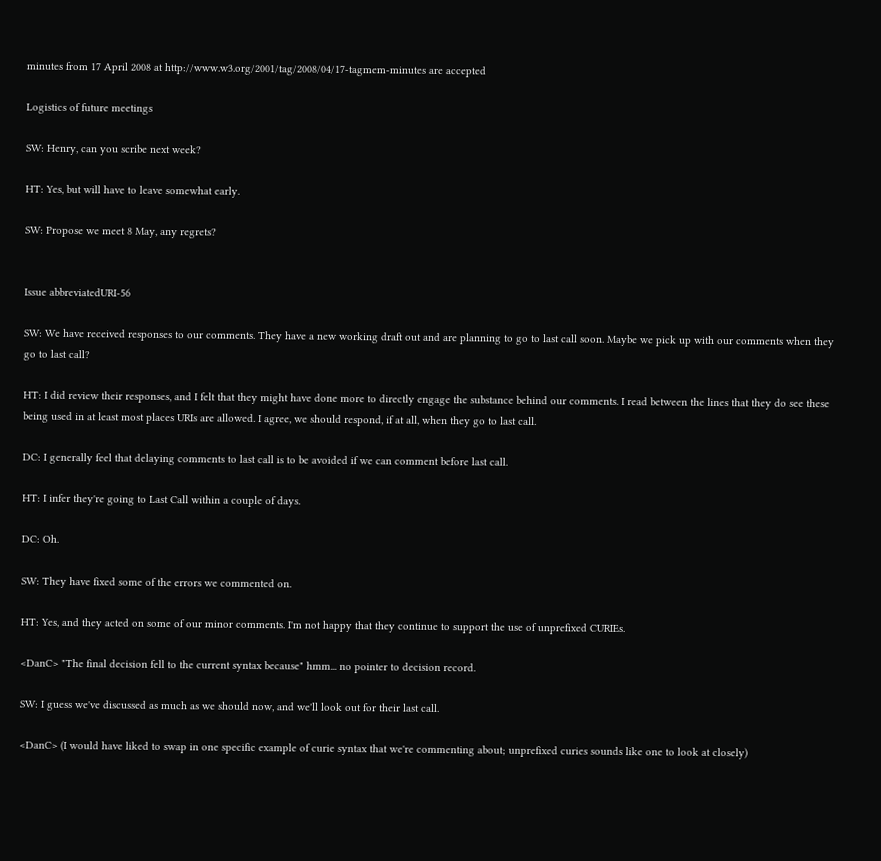minutes from 17 April 2008 at http://www.w3.org/2001/tag/2008/04/17-tagmem-minutes are accepted

Logistics of future meetings

SW: Henry, can you scribe next week?

HT: Yes, but will have to leave somewhat early.

SW: Propose we meet 8 May, any regrets?


Issue abbreviatedURI-56

SW: We have received responses to our comments. They have a new working draft out and are planning to go to last call soon. Maybe we pick up with our comments when they go to last call?

HT: I did review their responses, and I felt that they might have done more to directly engage the substance behind our comments. I read between the lines that they do see these being used in at least most places URIs are allowed. I agree, we should respond, if at all, when they go to last call.

DC: I generally feel that delaying comments to last call is to be avoided if we can comment before last call.

HT: I infer they're going to Last Call within a couple of days.

DC: Oh.

SW: They have fixed some of the errors we commented on.

HT: Yes, and they acted on some of our minor comments. I'm not happy that they continue to support the use of unprefixed CURIEs.

<DanC> "The final decision fell to the current syntax because" hmm... no pointer to decision record.

SW: I guess we've discussed as much as we should now, and we'll look out for their last call.

<DanC> (I would have liked to swap in one specific example of curie syntax that we're commenting about; unprefixed curies sounds like one to look at closely)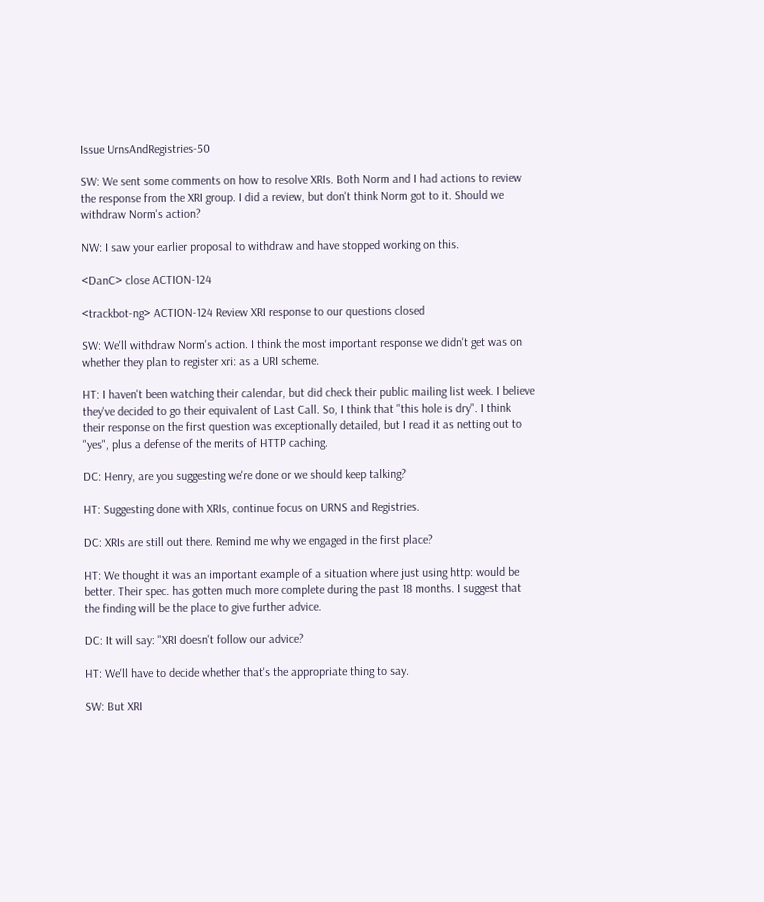Issue UrnsAndRegistries-50

SW: We sent some comments on how to resolve XRIs. Both Norm and I had actions to review the response from the XRI group. I did a review, but don't think Norm got to it. Should we withdraw Norm's action?

NW: I saw your earlier proposal to withdraw and have stopped working on this.

<DanC> close ACTION-124

<trackbot-ng> ACTION-124 Review XRI response to our questions closed

SW: We'll withdraw Norm's action. I think the most important response we didn't get was on whether they plan to register xri: as a URI scheme.

HT: I haven't been watching their calendar, but did check their public mailing list week. I believe they've decided to go their equivalent of Last Call. So, I think that "this hole is dry". I think their response on the first question was exceptionally detailed, but I read it as netting out to "yes", plus a defense of the merits of HTTP caching.

DC: Henry, are you suggesting we're done or we should keep talking?

HT: Suggesting done with XRIs, continue focus on URNS and Registries.

DC: XRIs are still out there. Remind me why we engaged in the first place?

HT: We thought it was an important example of a situation where just using http: would be better. Their spec. has gotten much more complete during the past 18 months. I suggest that the finding will be the place to give further advice.

DC: It will say: "XRI doesn't follow our advice?

HT: We'll have to decide whether that's the appropriate thing to say.

SW: But XRI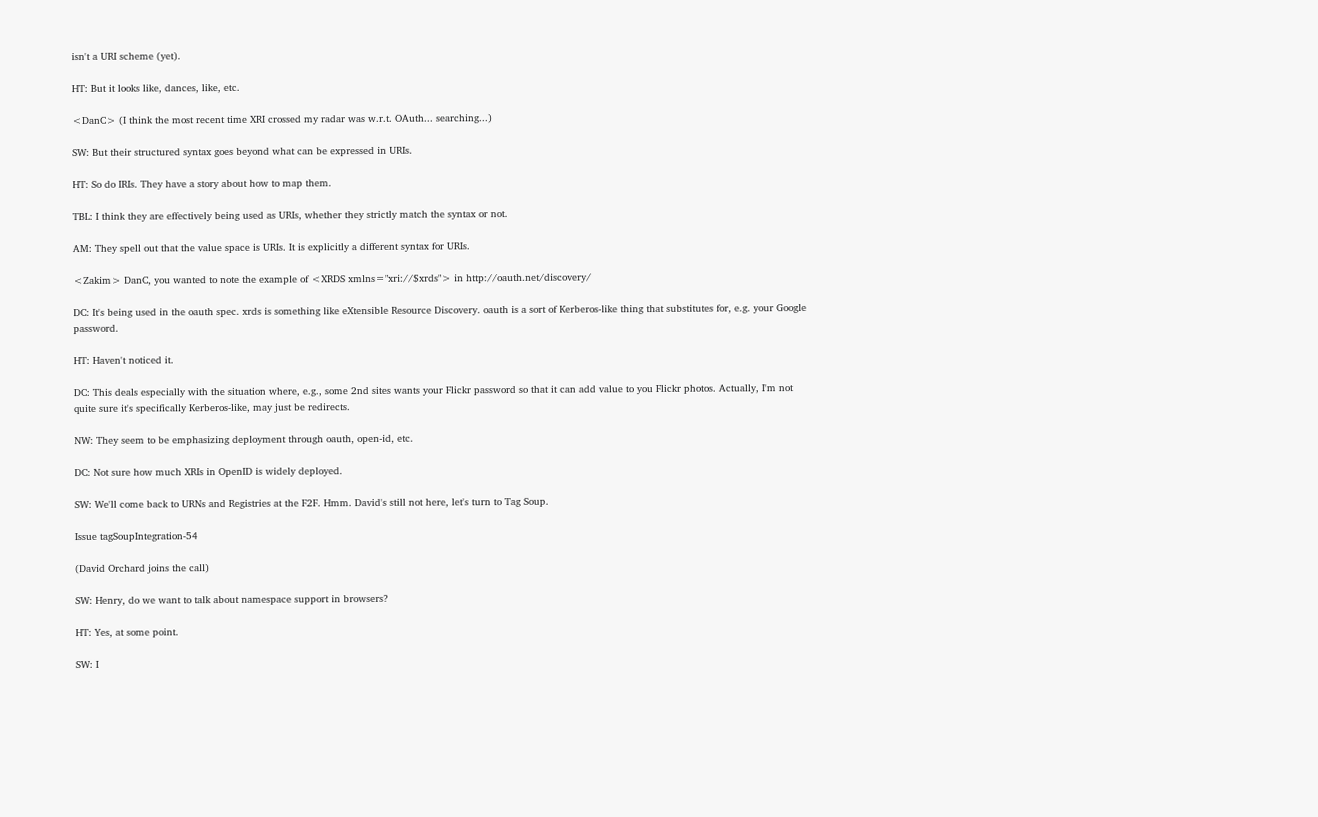isn't a URI scheme (yet).

HT: But it looks like, dances, like, etc.

<DanC> (I think the most recent time XRI crossed my radar was w.r.t. OAuth... searching...)

SW: But their structured syntax goes beyond what can be expressed in URIs.

HT: So do IRIs. They have a story about how to map them.

TBL: I think they are effectively being used as URIs, whether they strictly match the syntax or not.

AM: They spell out that the value space is URIs. It is explicitly a different syntax for URIs.

<Zakim> DanC, you wanted to note the example of <XRDS xmlns="xri://$xrds"> in http://oauth.net/discovery/

DC: It's being used in the oauth spec. xrds is something like eXtensible Resource Discovery. oauth is a sort of Kerberos-like thing that substitutes for, e.g. your Google password.

HT: Haven't noticed it.

DC: This deals especially with the situation where, e.g., some 2nd sites wants your Flickr password so that it can add value to you Flickr photos. Actually, I'm not quite sure it's specifically Kerberos-like, may just be redirects.

NW: They seem to be emphasizing deployment through oauth, open-id, etc.

DC: Not sure how much XRIs in OpenID is widely deployed.

SW: We'll come back to URNs and Registries at the F2F. Hmm. David's still not here, let's turn to Tag Soup.

Issue tagSoupIntegration-54

(David Orchard joins the call)

SW: Henry, do we want to talk about namespace support in browsers?

HT: Yes, at some point.

SW: I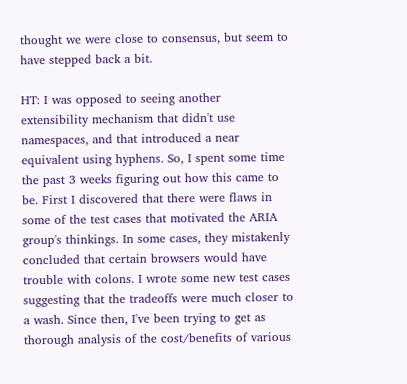thought we were close to consensus, but seem to have stepped back a bit.

HT: I was opposed to seeing another extensibility mechanism that didn't use namespaces, and that introduced a near equivalent using hyphens. So, I spent some time the past 3 weeks figuring out how this came to be. First I discovered that there were flaws in some of the test cases that motivated the ARIA group's thinkings. In some cases, they mistakenly concluded that certain browsers would have trouble with colons. I wrote some new test cases suggesting that the tradeoffs were much closer to a wash. Since then, I've been trying to get as thorough analysis of the cost/benefits of various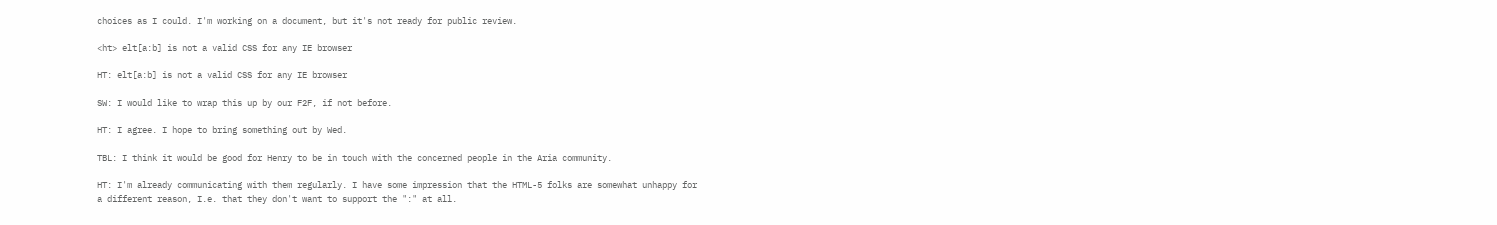choices as I could. I'm working on a document, but it's not ready for public review.

<ht> elt[a:b] is not a valid CSS for any IE browser

HT: elt[a:b] is not a valid CSS for any IE browser

SW: I would like to wrap this up by our F2F, if not before.

HT: I agree. I hope to bring something out by Wed.

TBL: I think it would be good for Henry to be in touch with the concerned people in the Aria community.

HT: I'm already communicating with them regularly. I have some impression that the HTML-5 folks are somewhat unhappy for a different reason, I.e. that they don't want to support the ":" at all.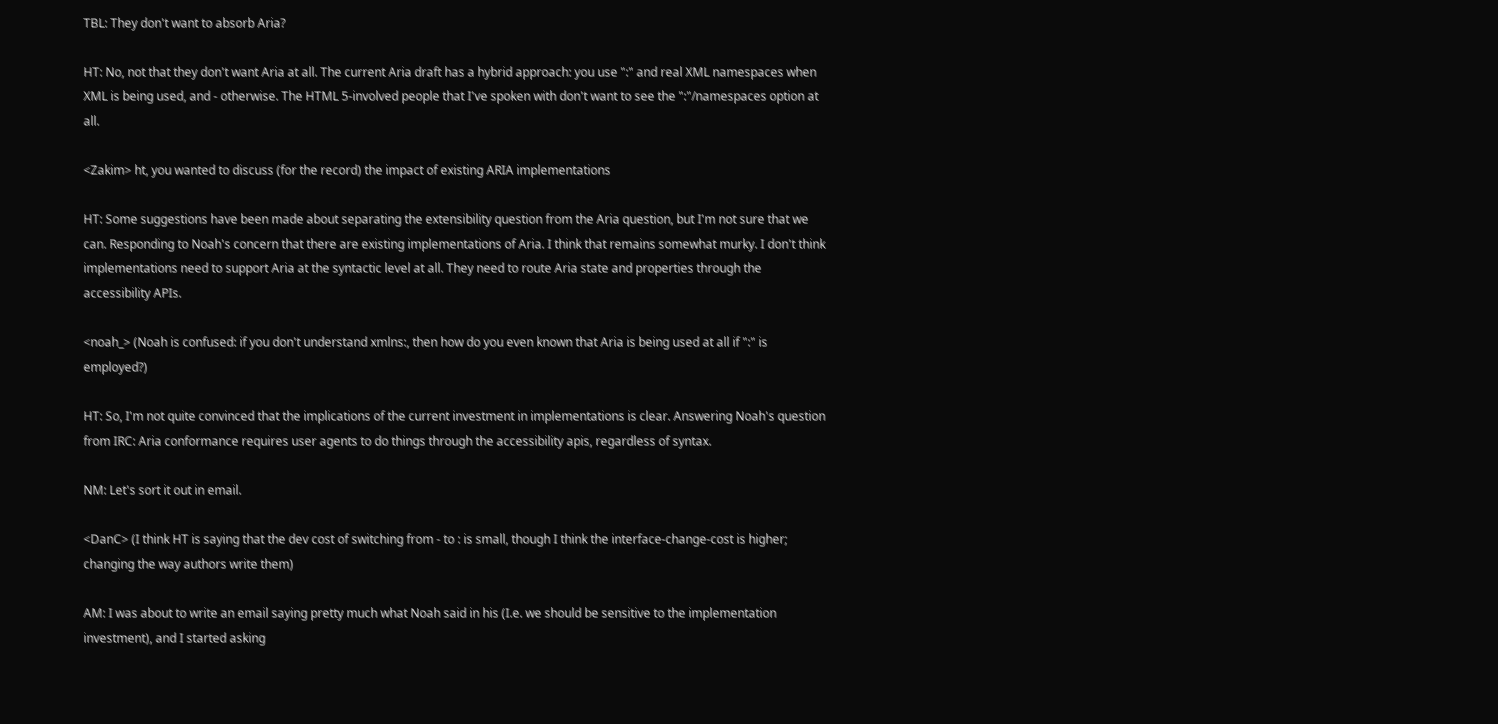TBL: They don't want to absorb Aria?

HT: No, not that they don't want Aria at all. The current Aria draft has a hybrid approach: you use ":" and real XML namespaces when XML is being used, and - otherwise. The HTML 5-involved people that I've spoken with don't want to see the ":"/namespaces option at all.

<Zakim> ht, you wanted to discuss (for the record) the impact of existing ARIA implementations

HT: Some suggestions have been made about separating the extensibility question from the Aria question, but I'm not sure that we can. Responding to Noah's concern that there are existing implementations of Aria. I think that remains somewhat murky. I don't think implementations need to support Aria at the syntactic level at all. They need to route Aria state and properties through the accessibility APIs.

<noah_> (Noah is confused: if you don't understand xmlns:, then how do you even known that Aria is being used at all if ":" is employed?)

HT: So, I'm not quite convinced that the implications of the current investment in implementations is clear. Answering Noah's question from IRC: Aria conformance requires user agents to do things through the accessibility apis, regardless of syntax.

NM: Let's sort it out in email.

<DanC> (I think HT is saying that the dev cost of switching from - to : is small, though I think the interface-change-cost is higher; changing the way authors write them)

AM: I was about to write an email saying pretty much what Noah said in his (I.e. we should be sensitive to the implementation investment), and I started asking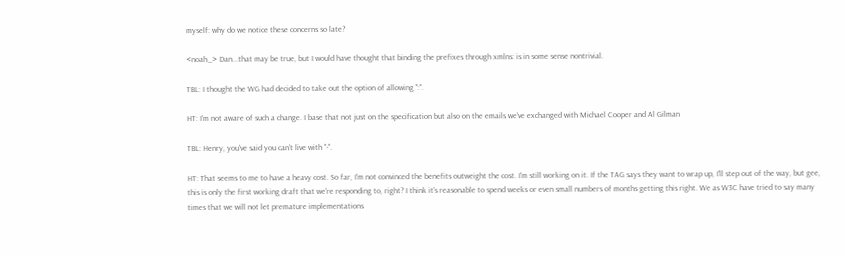myself: why do we notice these concerns so late?

<noah_> Dan...that may be true, but I would have thought that binding the prefixes through xmlns: is in some sense nontrivial.

TBL: I thought the WG had decided to take out the option of allowing ":".

HT: I'm not aware of such a change. I base that not just on the specification but also on the emails we've exchanged with Michael Cooper and Al Gilman

TBL: Henry, you've said you can't live with "-".

HT: That seems to me to have a heavy cost. So far, I'm not convinced the benefits outweight the cost. I'm still working on it. If the TAG says they want to wrap up, I'll step out of the way, but gee, this is only the first working draft that we're responding to, right? I think it's reasonable to spend weeks or even small numbers of months getting this right. We as W3C have tried to say many times that we will not let premature implementations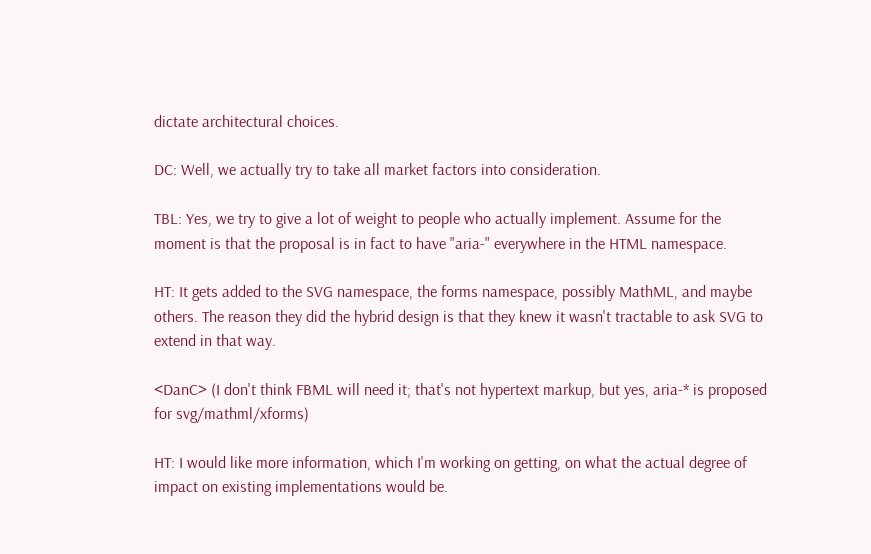dictate architectural choices.

DC: Well, we actually try to take all market factors into consideration.

TBL: Yes, we try to give a lot of weight to people who actually implement. Assume for the moment is that the proposal is in fact to have "aria-" everywhere in the HTML namespace.

HT: It gets added to the SVG namespace, the forms namespace, possibly MathML, and maybe others. The reason they did the hybrid design is that they knew it wasn't tractable to ask SVG to extend in that way.

<DanC> (I don't think FBML will need it; that's not hypertext markup, but yes, aria-* is proposed for svg/mathml/xforms)

HT: I would like more information, which I'm working on getting, on what the actual degree of impact on existing implementations would be.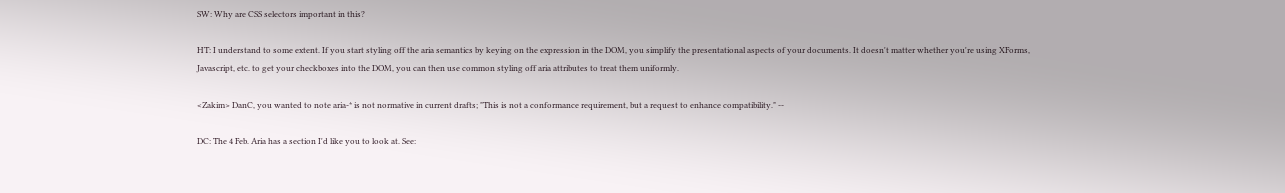SW: Why are CSS selectors important in this?

HT: I understand to some extent. If you start styling off the aria semantics by keying on the expression in the DOM, you simplify the presentational aspects of your documents. It doesn't matter whether you're using XForms, Javascript, etc. to get your checkboxes into the DOM, you can then use common styling off aria attributes to treat them uniformly.

<Zakim> DanC, you wanted to note aria-* is not normative in current drafts; "This is not a conformance requirement, but a request to enhance compatibility." --

DC: The 4 Feb. Aria has a section I'd like you to look at. See: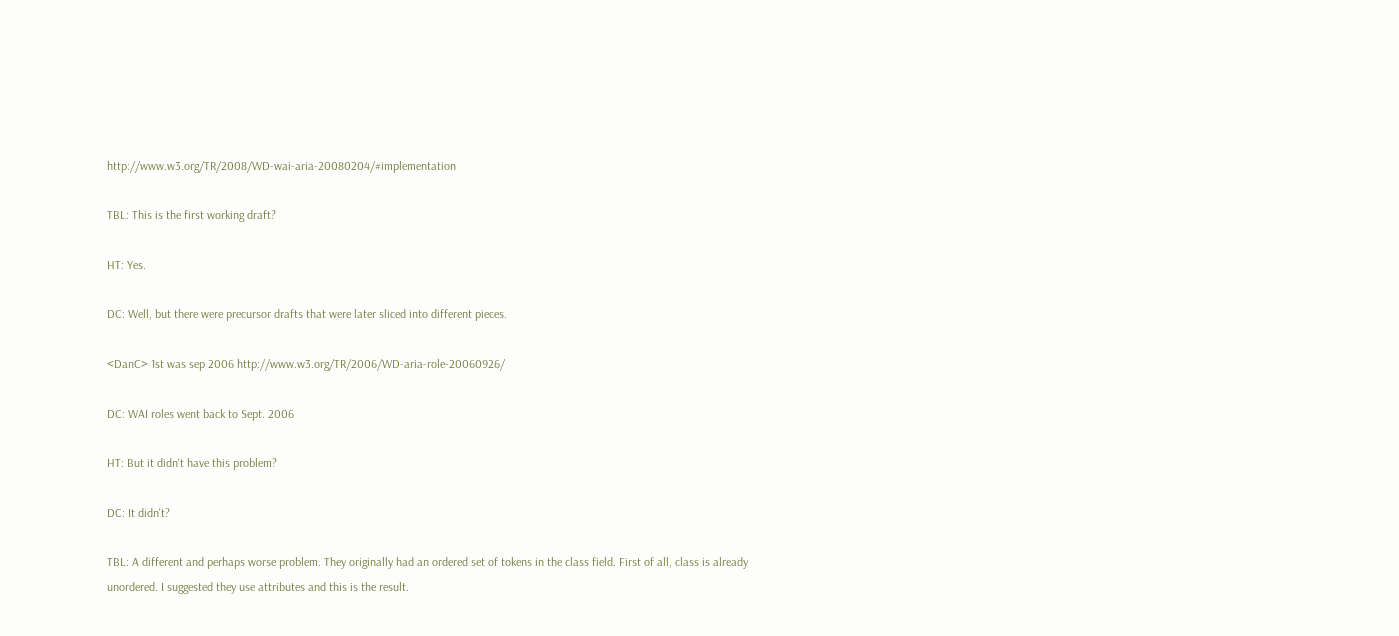http://www.w3.org/TR/2008/WD-wai-aria-20080204/#implementation

TBL: This is the first working draft?

HT: Yes.

DC: Well, but there were precursor drafts that were later sliced into different pieces.

<DanC> 1st was sep 2006 http://www.w3.org/TR/2006/WD-aria-role-20060926/

DC: WAI roles went back to Sept. 2006

HT: But it didn't have this problem?

DC: It didn't?

TBL: A different and perhaps worse problem. They originally had an ordered set of tokens in the class field. First of all, class is already unordered. I suggested they use attributes and this is the result.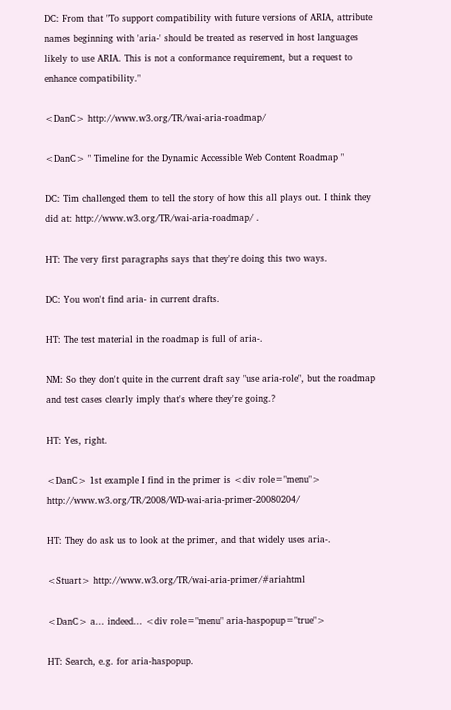DC: From that "To support compatibility with future versions of ARIA, attribute names beginning with 'aria-' should be treated as reserved in host languages likely to use ARIA. This is not a conformance requirement, but a request to enhance compatibility."

<DanC> http://www.w3.org/TR/wai-aria-roadmap/

<DanC> " Timeline for the Dynamic Accessible Web Content Roadmap "

DC: Tim challenged them to tell the story of how this all plays out. I think they did at: http://www.w3.org/TR/wai-aria-roadmap/ .

HT: The very first paragraphs says that they're doing this two ways.

DC: You won't find aria- in current drafts.

HT: The test material in the roadmap is full of aria-.

NM: So they don't quite in the current draft say "use aria-role", but the roadmap and test cases clearly imply that's where they're going.?

HT: Yes, right.

<DanC> 1st example I find in the primer is <div role="menu"> http://www.w3.org/TR/2008/WD-wai-aria-primer-20080204/

HT: They do ask us to look at the primer, and that widely uses aria-.

<Stuart> http://www.w3.org/TR/wai-aria-primer/#ariahtml

<DanC> a... indeed... <div role="menu" aria-haspopup="true">

HT: Search, e.g. for aria-haspopup.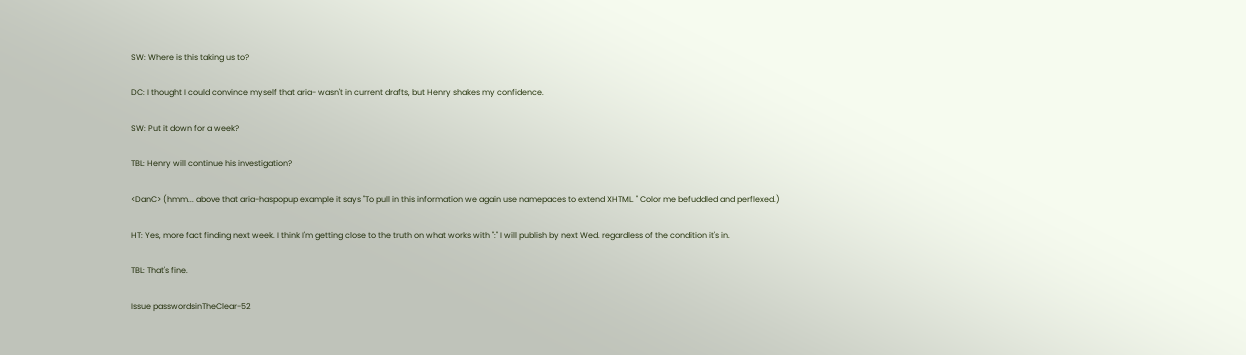SW: Where is this taking us to?

DC: I thought I could convince myself that aria- wasn't in current drafts, but Henry shakes my confidence.

SW: Put it down for a week?

TBL: Henry will continue his investigation?

<DanC> (hmm... above that aria-haspopup example it says "To pull in this information we again use namepaces to extend XHTML. " Color me befuddled and perflexed.)

HT: Yes, more fact finding next week. I think I'm getting close to the truth on what works with ":" I will publish by next Wed. regardless of the condition it's in.

TBL: That's fine.

Issue passwordsinTheClear-52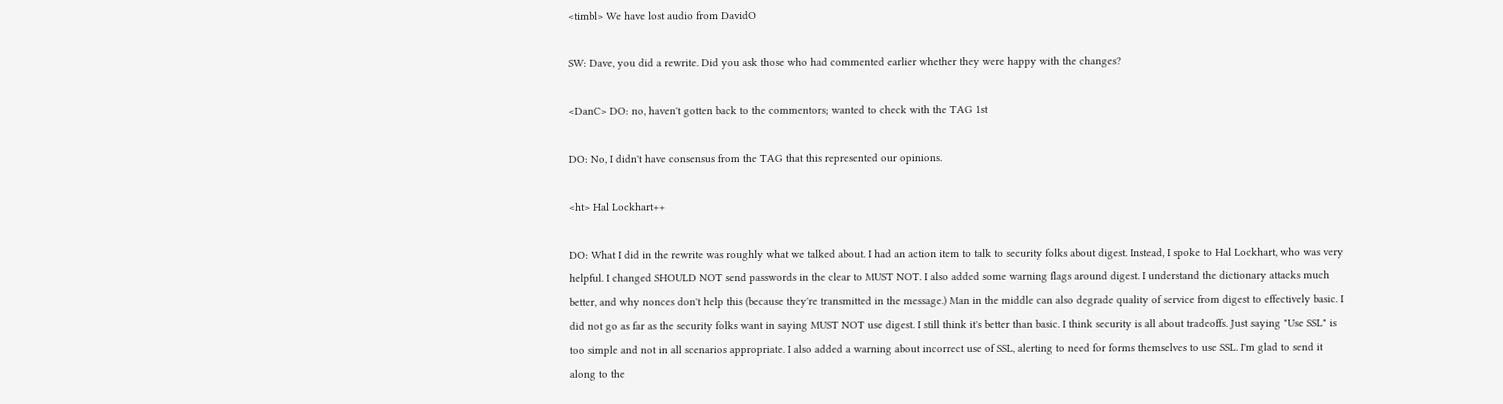<timbl> We have lost audio from DavidO

SW: Dave, you did a rewrite. Did you ask those who had commented earlier whether they were happy with the changes?

<DanC> DO: no, haven't gotten back to the commentors; wanted to check with the TAG 1st

DO: No, I didn't have consensus from the TAG that this represented our opinions.

<ht> Hal Lockhart++

DO: What I did in the rewrite was roughly what we talked about. I had an action item to talk to security folks about digest. Instead, I spoke to Hal Lockhart, who was very helpful. I changed SHOULD NOT send passwords in the clear to MUST NOT. I also added some warning flags around digest. I understand the dictionary attacks much better, and why nonces don't help this (because they're transmitted in the message.) Man in the middle can also degrade quality of service from digest to effectively basic. I did not go as far as the security folks want in saying MUST NOT use digest. I still think it's better than basic. I think security is all about tradeoffs. Just saying "Use SSL" is too simple and not in all scenarios appropriate. I also added a warning about incorrect use of SSL, alerting to need for forms themselves to use SSL. I'm glad to send it along to the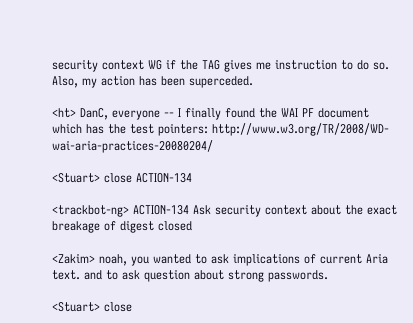security context WG if the TAG gives me instruction to do so. Also, my action has been superceded.

<ht> DanC, everyone -- I finally found the WAI PF document which has the test pointers: http://www.w3.org/TR/2008/WD-wai-aria-practices-20080204/

<Stuart> close ACTION-134

<trackbot-ng> ACTION-134 Ask security context about the exact breakage of digest closed

<Zakim> noah, you wanted to ask implications of current Aria text. and to ask question about strong passwords.

<Stuart> close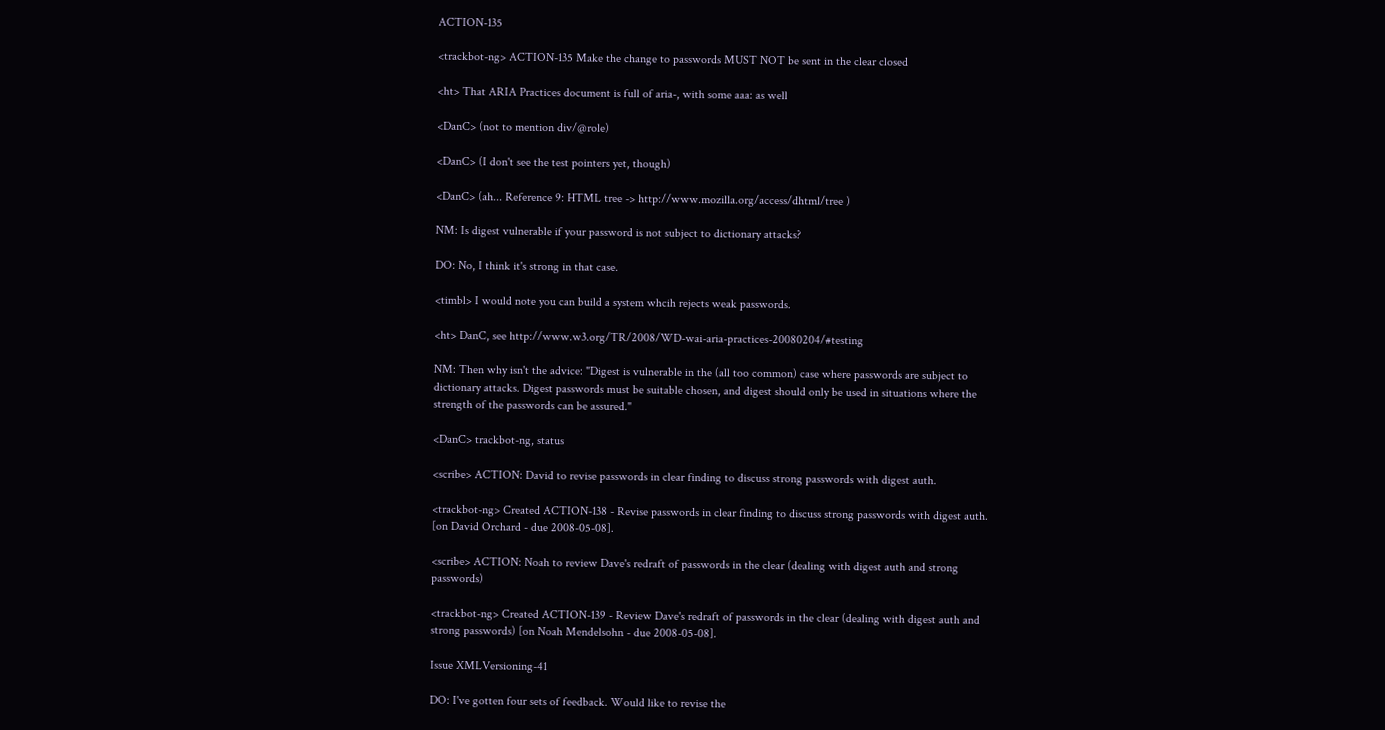ACTION-135

<trackbot-ng> ACTION-135 Make the change to passwords MUST NOT be sent in the clear closed

<ht> That ARIA Practices document is full of aria-, with some aaa: as well

<DanC> (not to mention div/@role)

<DanC> (I don't see the test pointers yet, though)

<DanC> (ah... Reference 9: HTML tree -> http://www.mozilla.org/access/dhtml/tree )

NM: Is digest vulnerable if your password is not subject to dictionary attacks?

DO: No, I think it's strong in that case.

<timbl> I would note you can build a system whcih rejects weak passwords.

<ht> DanC, see http://www.w3.org/TR/2008/WD-wai-aria-practices-20080204/#testing

NM: Then why isn't the advice: "Digest is vulnerable in the (all too common) case where passwords are subject to dictionary attacks. Digest passwords must be suitable chosen, and digest should only be used in situations where the strength of the passwords can be assured."

<DanC> trackbot-ng, status

<scribe> ACTION: David to revise passwords in clear finding to discuss strong passwords with digest auth.

<trackbot-ng> Created ACTION-138 - Revise passwords in clear finding to discuss strong passwords with digest auth. [on David Orchard - due 2008-05-08].

<scribe> ACTION: Noah to review Dave's redraft of passwords in the clear (dealing with digest auth and strong passwords)

<trackbot-ng> Created ACTION-139 - Review Dave's redraft of passwords in the clear (dealing with digest auth and strong passwords) [on Noah Mendelsohn - due 2008-05-08].

Issue XMLVersioning-41

DO: I've gotten four sets of feedback. Would like to revise the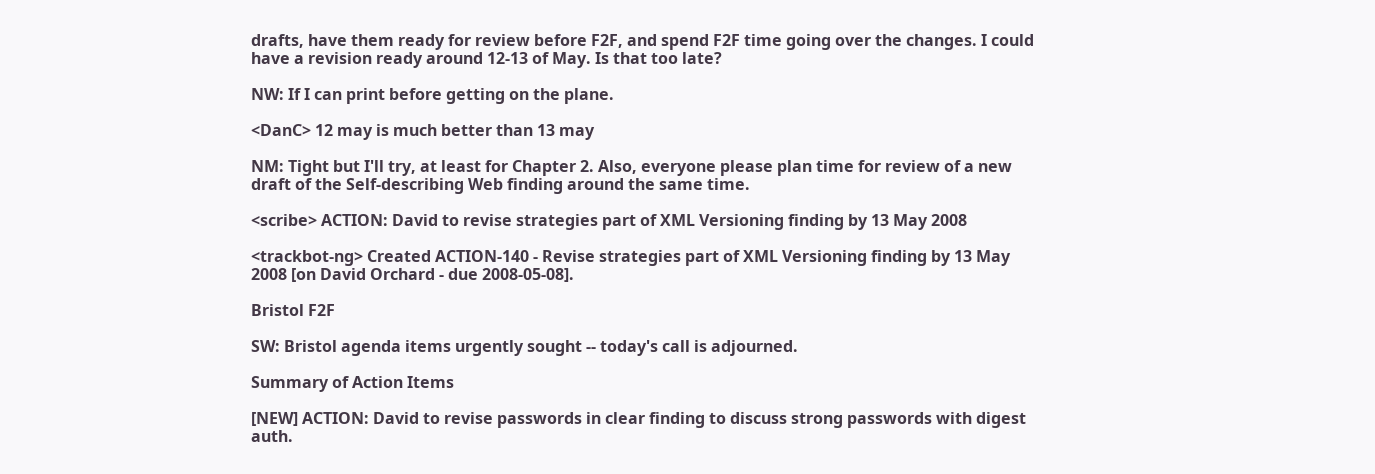drafts, have them ready for review before F2F, and spend F2F time going over the changes. I could have a revision ready around 12-13 of May. Is that too late?

NW: If I can print before getting on the plane.

<DanC> 12 may is much better than 13 may

NM: Tight but I'll try, at least for Chapter 2. Also, everyone please plan time for review of a new draft of the Self-describing Web finding around the same time.

<scribe> ACTION: David to revise strategies part of XML Versioning finding by 13 May 2008

<trackbot-ng> Created ACTION-140 - Revise strategies part of XML Versioning finding by 13 May 2008 [on David Orchard - due 2008-05-08].

Bristol F2F

SW: Bristol agenda items urgently sought -- today's call is adjourned.

Summary of Action Items

[NEW] ACTION: David to revise passwords in clear finding to discuss strong passwords with digest auth.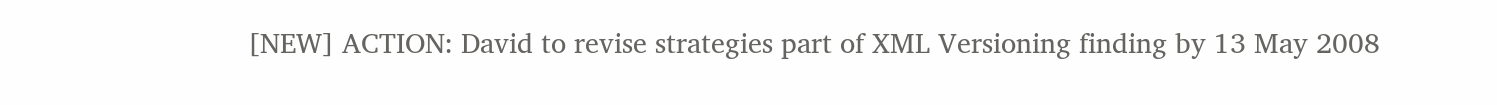[NEW] ACTION: David to revise strategies part of XML Versioning finding by 13 May 2008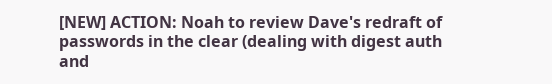[NEW] ACTION: Noah to review Dave's redraft of passwords in the clear (dealing with digest auth and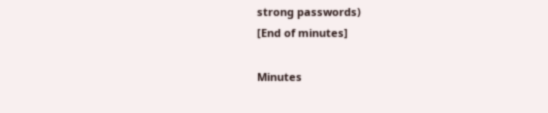strong passwords)
[End of minutes]

Minutes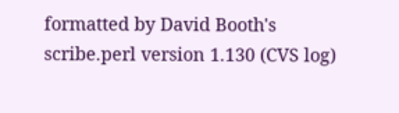formatted by David Booth's scribe.perl version 1.130 (CVS log)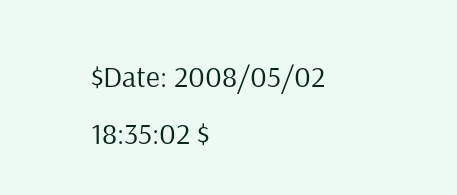$Date: 2008/05/02 18:35:02 $